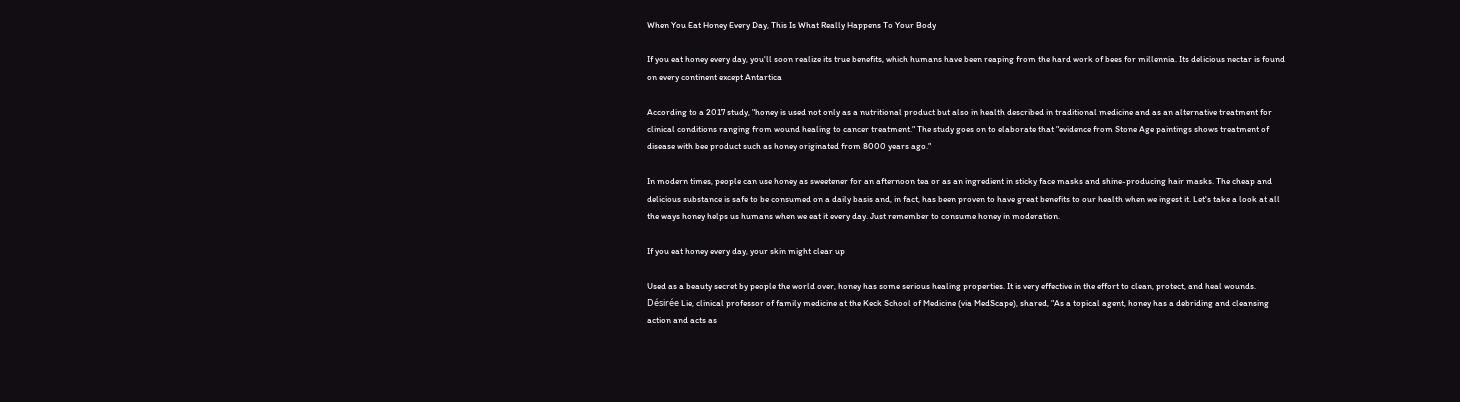When You Eat Honey Every Day, This Is What Really Happens To Your Body

If you eat honey every day, you'll soon realize its true benefits, which humans have been reaping from the hard work of bees for millennia. Its delicious nectar is found on every continent except Antartica

According to a 2017 study, "honey is used not only as a nutritional product but also in health described in traditional medicine and as an alternative treatment for clinical conditions ranging from wound healing to cancer treatment." The study goes on to elaborate that "evidence from Stone Age paintings shows treatment of disease with bee product such as honey originated from 8000 years ago."

In modern times, people can use honey as sweetener for an afternoon tea or as an ingredient in sticky face masks and shine-producing hair masks. The cheap and delicious substance is safe to be consumed on a daily basis and, in fact, has been proven to have great benefits to our health when we ingest it. Let's take a look at all the ways honey helps us humans when we eat it every day. Just remember to consume honey in moderation.

If you eat honey every day, your skin might clear up

Used as a beauty secret by people the world over, honey has some serious healing properties. It is very effective in the effort to clean, protect, and heal wounds. Désirée Lie, clinical professor of family medicine at the Keck School of Medicine (via MedScape), shared, "As a topical agent, honey has a debriding and cleansing action and acts as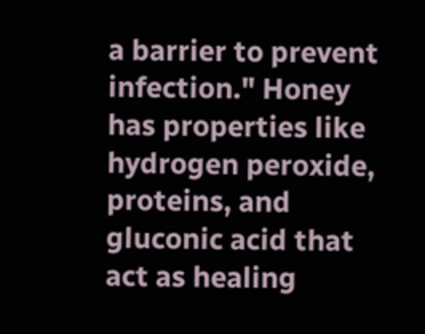a barrier to prevent infection." Honey has properties like hydrogen peroxide, proteins, and gluconic acid that act as healing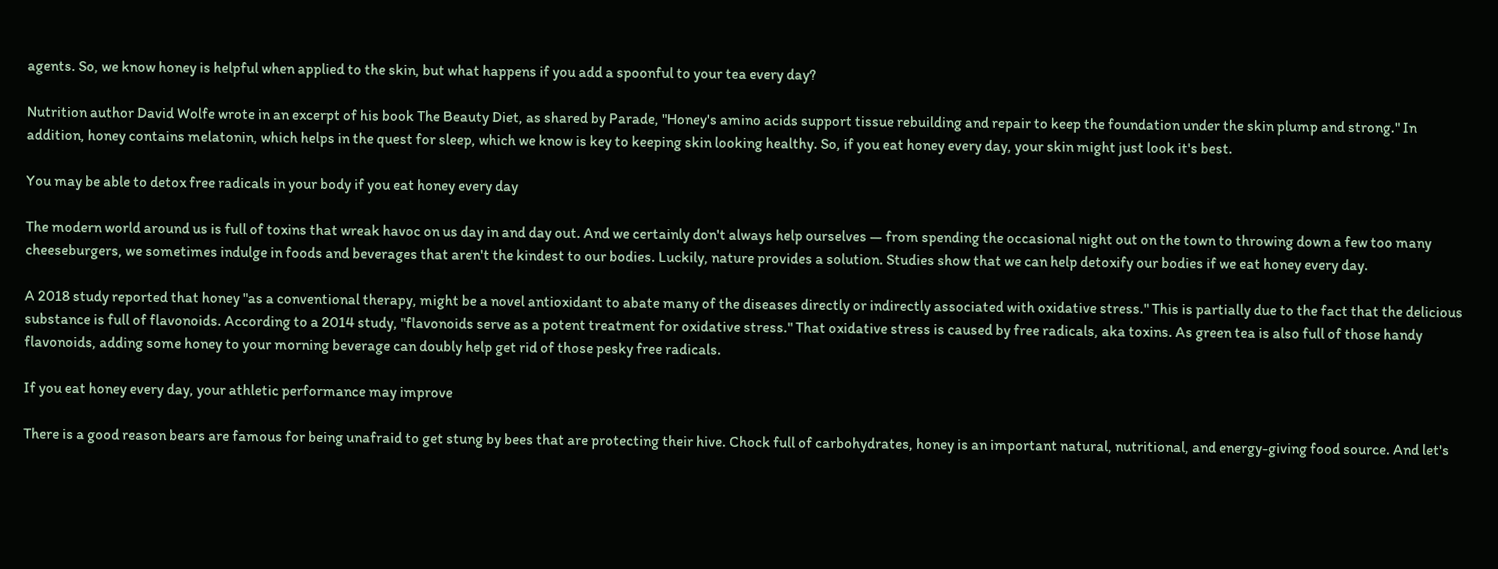agents. So, we know honey is helpful when applied to the skin, but what happens if you add a spoonful to your tea every day?

Nutrition author David Wolfe wrote in an excerpt of his book The Beauty Diet, as shared by Parade, "Honey's amino acids support tissue rebuilding and repair to keep the foundation under the skin plump and strong." In addition, honey contains melatonin, which helps in the quest for sleep, which we know is key to keeping skin looking healthy. So, if you eat honey every day, your skin might just look it's best.

You may be able to detox free radicals in your body if you eat honey every day

The modern world around us is full of toxins that wreak havoc on us day in and day out. And we certainly don't always help ourselves — from spending the occasional night out on the town to throwing down a few too many cheeseburgers, we sometimes indulge in foods and beverages that aren't the kindest to our bodies. Luckily, nature provides a solution. Studies show that we can help detoxify our bodies if we eat honey every day.

A 2018 study reported that honey "as a conventional therapy, might be a novel antioxidant to abate many of the diseases directly or indirectly associated with oxidative stress." This is partially due to the fact that the delicious substance is full of flavonoids. According to a 2014 study, "flavonoids serve as a potent treatment for oxidative stress." That oxidative stress is caused by free radicals, aka toxins. As green tea is also full of those handy flavonoids, adding some honey to your morning beverage can doubly help get rid of those pesky free radicals.

If you eat honey every day, your athletic performance may improve

There is a good reason bears are famous for being unafraid to get stung by bees that are protecting their hive. Chock full of carbohydrates, honey is an important natural, nutritional, and energy-giving food source. And let's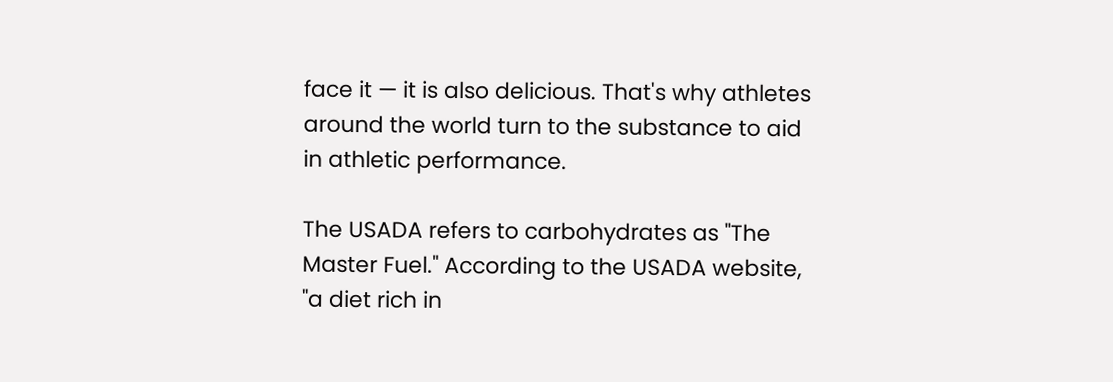face it — it is also delicious. That's why athletes around the world turn to the substance to aid in athletic performance.

The USADA refers to carbohydrates as "The Master Fuel." According to the USADA website, "a diet rich in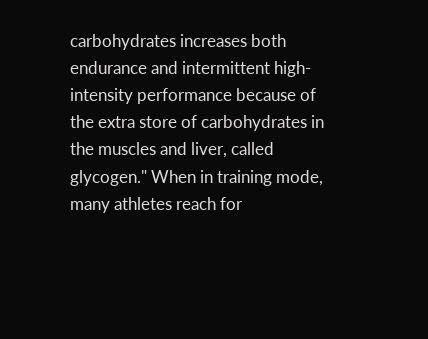carbohydrates increases both endurance and intermittent high-intensity performance because of the extra store of carbohydrates in the muscles and liver, called glycogen." When in training mode, many athletes reach for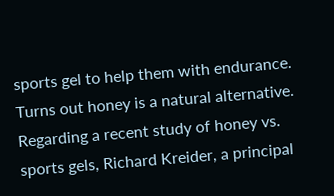sports gel to help them with endurance. Turns out honey is a natural alternative. Regarding a recent study of honey vs. sports gels, Richard Kreider, a principal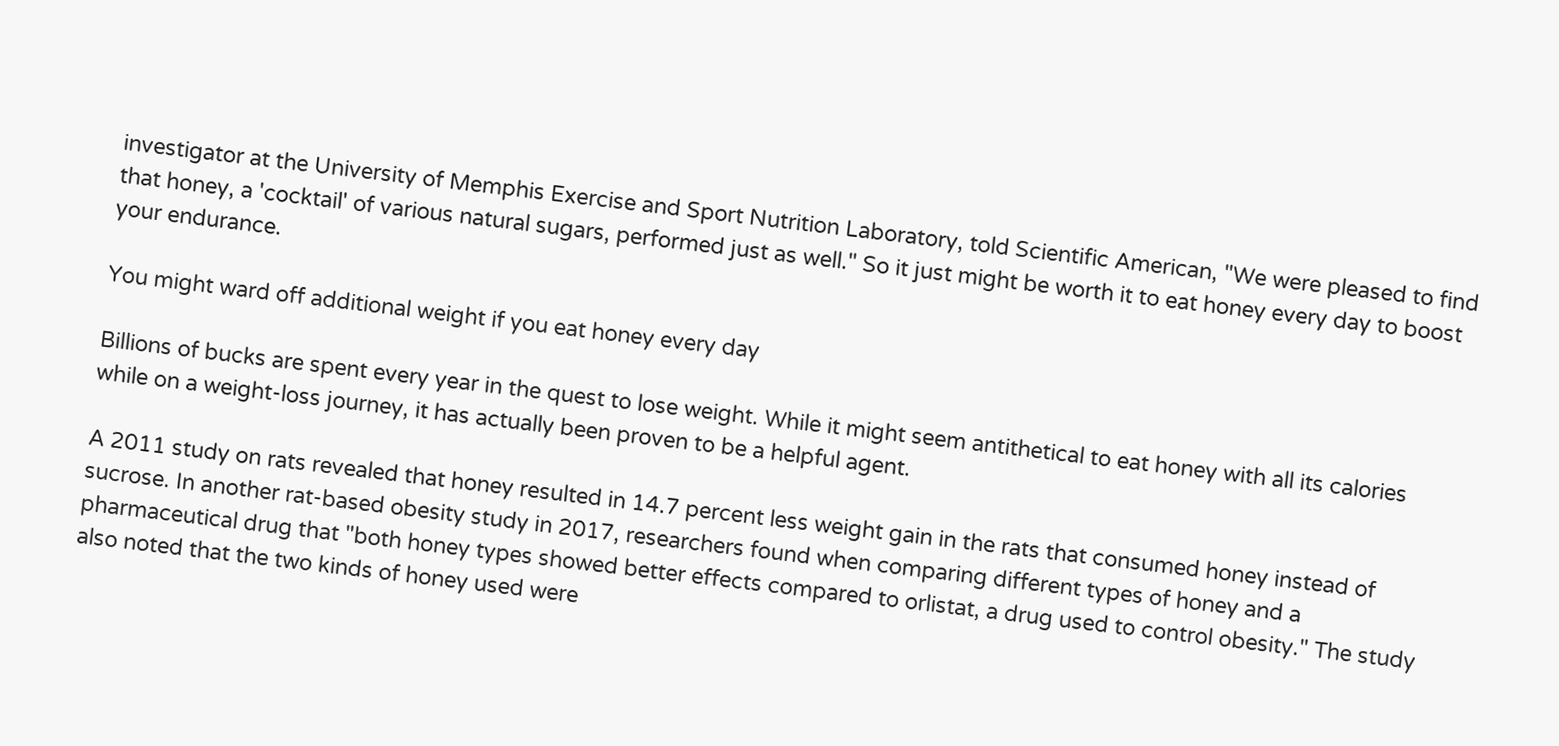investigator at the University of Memphis Exercise and Sport Nutrition Laboratory, told Scientific American, "We were pleased to find that honey, a 'cocktail' of various natural sugars, performed just as well." So it just might be worth it to eat honey every day to boost your endurance.

You might ward off additional weight if you eat honey every day

Billions of bucks are spent every year in the quest to lose weight. While it might seem antithetical to eat honey with all its calories while on a weight-loss journey, it has actually been proven to be a helpful agent.

A 2011 study on rats revealed that honey resulted in 14.7 percent less weight gain in the rats that consumed honey instead of sucrose. In another rat-based obesity study in 2017, researchers found when comparing different types of honey and a pharmaceutical drug that "both honey types showed better effects compared to orlistat, a drug used to control obesity." The study also noted that the two kinds of honey used were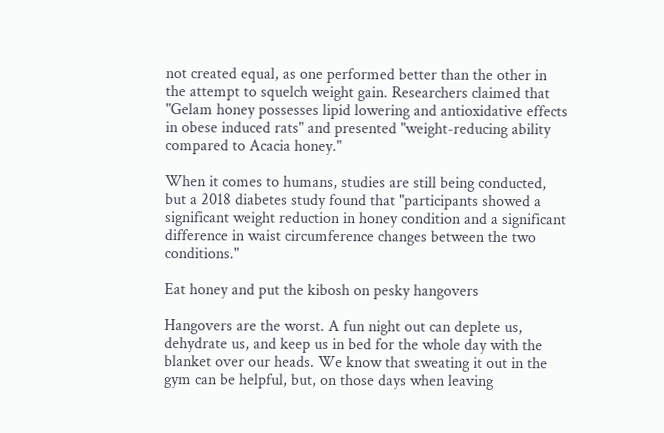not created equal, as one performed better than the other in the attempt to squelch weight gain. Researchers claimed that "Gelam honey possesses lipid lowering and antioxidative effects in obese induced rats" and presented "weight-reducing ability compared to Acacia honey."

When it comes to humans, studies are still being conducted, but a 2018 diabetes study found that "participants showed a significant weight reduction in honey condition and a significant difference in waist circumference changes between the two conditions."

Eat honey and put the kibosh on pesky hangovers

Hangovers are the worst. A fun night out can deplete us, dehydrate us, and keep us in bed for the whole day with the blanket over our heads. We know that sweating it out in the gym can be helpful, but, on those days when leaving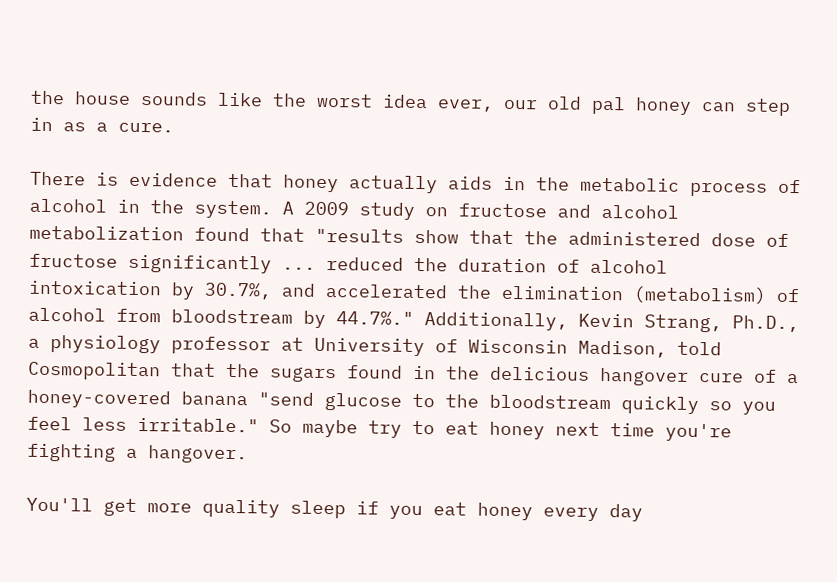the house sounds like the worst idea ever, our old pal honey can step in as a cure.

There is evidence that honey actually aids in the metabolic process of alcohol in the system. A 2009 study on fructose and alcohol metabolization found that "results show that the administered dose of fructose significantly ... reduced the duration of alcohol intoxication by 30.7%, and accelerated the elimination (metabolism) of alcohol from bloodstream by 44.7%." Additionally, Kevin Strang, Ph.D., a physiology professor at University of Wisconsin Madison, told Cosmopolitan that the sugars found in the delicious hangover cure of a honey-covered banana "send glucose to the bloodstream quickly so you feel less irritable." So maybe try to eat honey next time you're fighting a hangover.

You'll get more quality sleep if you eat honey every day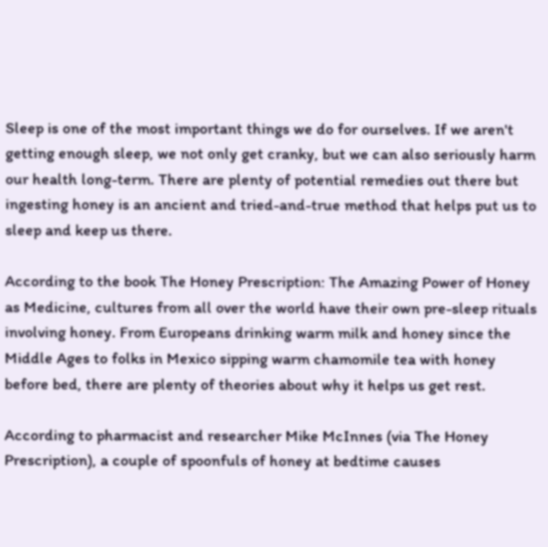Sleep is one of the most important things we do for ourselves. If we aren't getting enough sleep, we not only get cranky, but we can also seriously harm our health long-term. There are plenty of potential remedies out there but ingesting honey is an ancient and tried-and-true method that helps put us to sleep and keep us there.

According to the book The Honey Prescription: The Amazing Power of Honey as Medicine, cultures from all over the world have their own pre-sleep rituals involving honey. From Europeans drinking warm milk and honey since the Middle Ages to folks in Mexico sipping warm chamomile tea with honey before bed, there are plenty of theories about why it helps us get rest.

According to pharmacist and researcher Mike McInnes (via The Honey Prescription), a couple of spoonfuls of honey at bedtime causes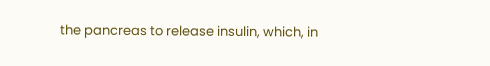the pancreas to release insulin, which, in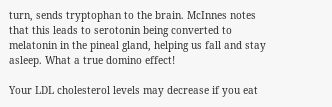turn, sends tryptophan to the brain. McInnes notes that this leads to serotonin being converted to melatonin in the pineal gland, helping us fall and stay asleep. What a true domino effect!

Your LDL cholesterol levels may decrease if you eat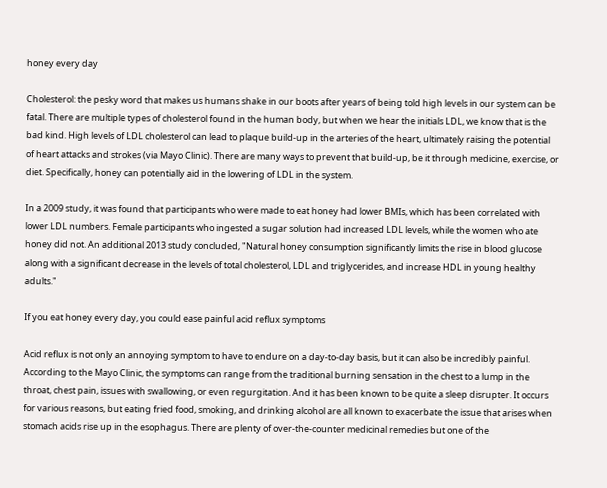honey every day

Cholesterol: the pesky word that makes us humans shake in our boots after years of being told high levels in our system can be fatal. There are multiple types of cholesterol found in the human body, but when we hear the initials LDL, we know that is the bad kind. High levels of LDL cholesterol can lead to plaque build-up in the arteries of the heart, ultimately raising the potential of heart attacks and strokes (via Mayo Clinic). There are many ways to prevent that build-up, be it through medicine, exercise, or diet. Specifically, honey can potentially aid in the lowering of LDL in the system.

In a 2009 study, it was found that participants who were made to eat honey had lower BMIs, which has been correlated with lower LDL numbers. Female participants who ingested a sugar solution had increased LDL levels, while the women who ate honey did not. An additional 2013 study concluded, "Natural honey consumption significantly limits the rise in blood glucose along with a significant decrease in the levels of total cholesterol, LDL and triglycerides, and increase HDL in young healthy adults."

If you eat honey every day, you could ease painful acid reflux symptoms

Acid reflux is not only an annoying symptom to have to endure on a day-to-day basis, but it can also be incredibly painful. According to the Mayo Clinic, the symptoms can range from the traditional burning sensation in the chest to a lump in the throat, chest pain, issues with swallowing, or even regurgitation. And it has been known to be quite a sleep disrupter. It occurs for various reasons, but eating fried food, smoking, and drinking alcohol are all known to exacerbate the issue that arises when stomach acids rise up in the esophagus. There are plenty of over-the-counter medicinal remedies but one of the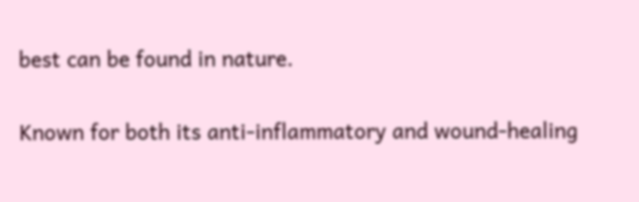best can be found in nature.

Known for both its anti-inflammatory and wound-healing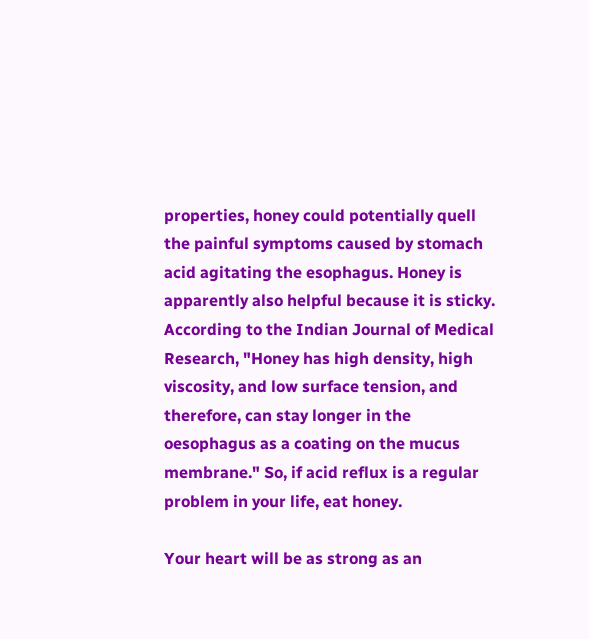properties, honey could potentially quell the painful symptoms caused by stomach acid agitating the esophagus. Honey is apparently also helpful because it is sticky. According to the Indian Journal of Medical Research, "Honey has high density, high viscosity, and low surface tension, and therefore, can stay longer in the oesophagus as a coating on the mucus membrane." So, if acid reflux is a regular problem in your life, eat honey.

Your heart will be as strong as an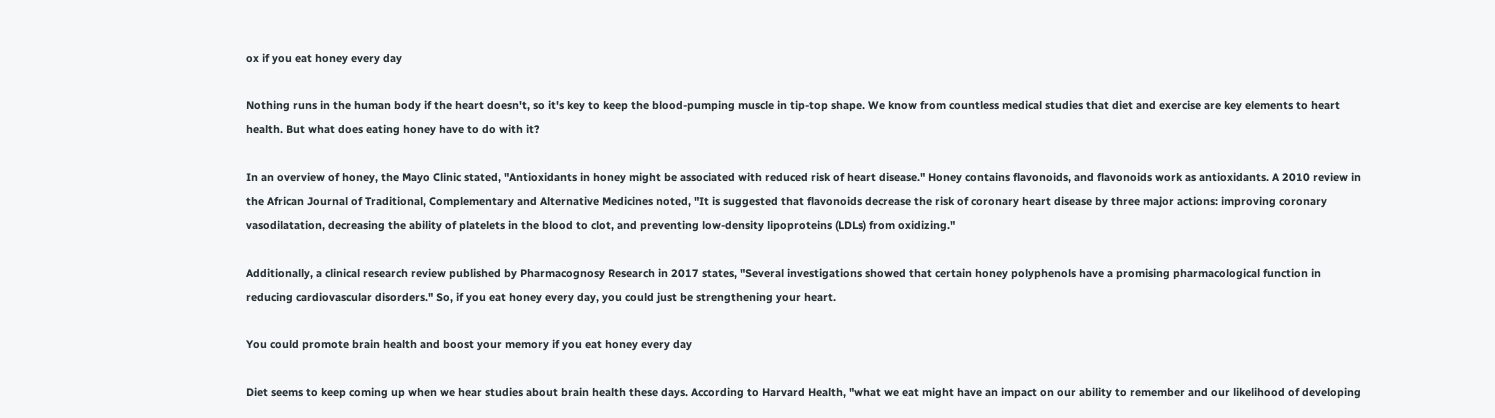ox if you eat honey every day

Nothing runs in the human body if the heart doesn't, so it's key to keep the blood-pumping muscle in tip-top shape. We know from countless medical studies that diet and exercise are key elements to heart health. But what does eating honey have to do with it?

In an overview of honey, the Mayo Clinic stated, "Antioxidants in honey might be associated with reduced risk of heart disease." Honey contains flavonoids, and flavonoids work as antioxidants. A 2010 review in the African Journal of Traditional, Complementary and Alternative Medicines noted, "It is suggested that flavonoids decrease the risk of coronary heart disease by three major actions: improving coronary vasodilatation, decreasing the ability of platelets in the blood to clot, and preventing low-density lipoproteins (LDLs) from oxidizing."

Additionally, a clinical research review published by Pharmacognosy Research in 2017 states, "Several investigations showed that certain honey polyphenols have a promising pharmacological function in reducing cardiovascular disorders." So, if you eat honey every day, you could just be strengthening your heart.

You could promote brain health and boost your memory if you eat honey every day

Diet seems to keep coming up when we hear studies about brain health these days. According to Harvard Health, "what we eat might have an impact on our ability to remember and our likelihood of developing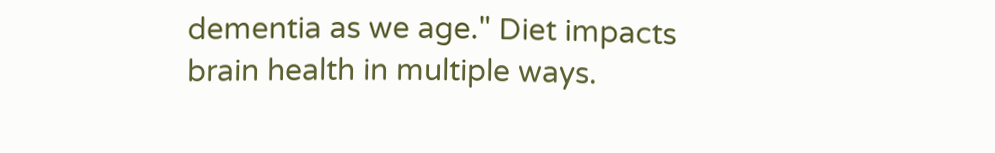dementia as we age." Diet impacts brain health in multiple ways.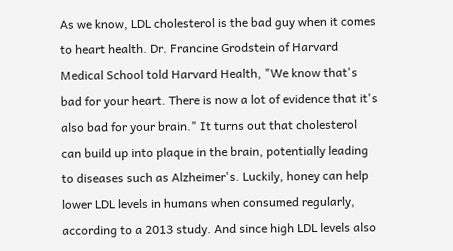As we know, LDL cholesterol is the bad guy when it comes to heart health. Dr. Francine Grodstein of Harvard Medical School told Harvard Health, "We know that's bad for your heart. There is now a lot of evidence that it's also bad for your brain." It turns out that cholesterol can build up into plaque in the brain, potentially leading to diseases such as Alzheimer's. Luckily, honey can help lower LDL levels in humans when consumed regularly, according to a 2013 study. And since high LDL levels also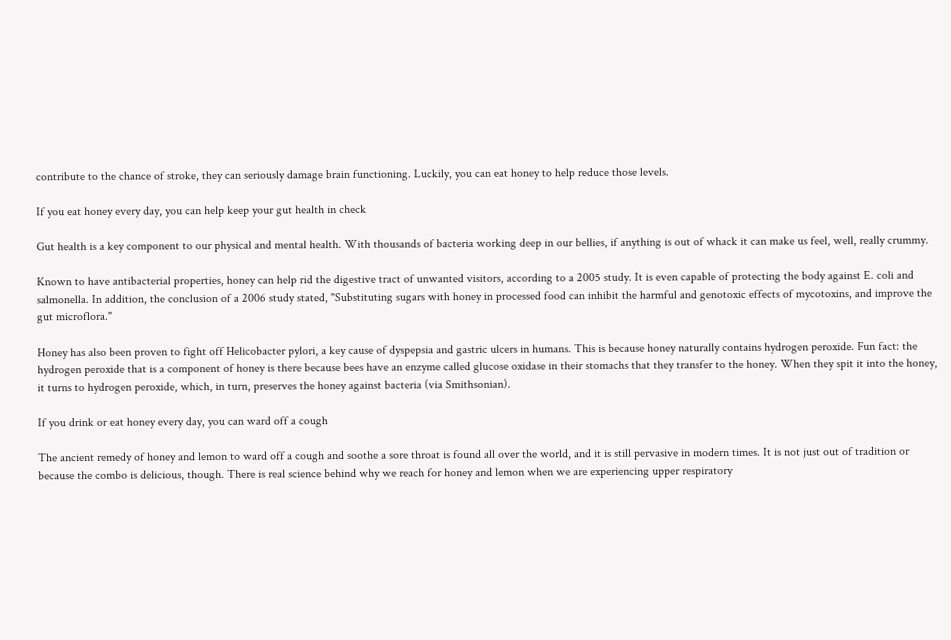contribute to the chance of stroke, they can seriously damage brain functioning. Luckily, you can eat honey to help reduce those levels.

If you eat honey every day, you can help keep your gut health in check

Gut health is a key component to our physical and mental health. With thousands of bacteria working deep in our bellies, if anything is out of whack it can make us feel, well, really crummy.

Known to have antibacterial properties, honey can help rid the digestive tract of unwanted visitors, according to a 2005 study. It is even capable of protecting the body against E. coli and salmonella. In addition, the conclusion of a 2006 study stated, "Substituting sugars with honey in processed food can inhibit the harmful and genotoxic effects of mycotoxins, and improve the gut microflora."

Honey has also been proven to fight off Helicobacter pylori, a key cause of dyspepsia and gastric ulcers in humans. This is because honey naturally contains hydrogen peroxide. Fun fact: the hydrogen peroxide that is a component of honey is there because bees have an enzyme called glucose oxidase in their stomachs that they transfer to the honey. When they spit it into the honey, it turns to hydrogen peroxide, which, in turn, preserves the honey against bacteria (via Smithsonian).

If you drink or eat honey every day, you can ward off a cough

The ancient remedy of honey and lemon to ward off a cough and soothe a sore throat is found all over the world, and it is still pervasive in modern times. It is not just out of tradition or because the combo is delicious, though. There is real science behind why we reach for honey and lemon when we are experiencing upper respiratory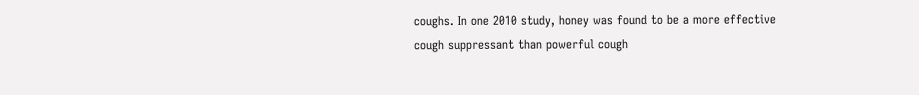coughs. In one 2010 study, honey was found to be a more effective cough suppressant than powerful cough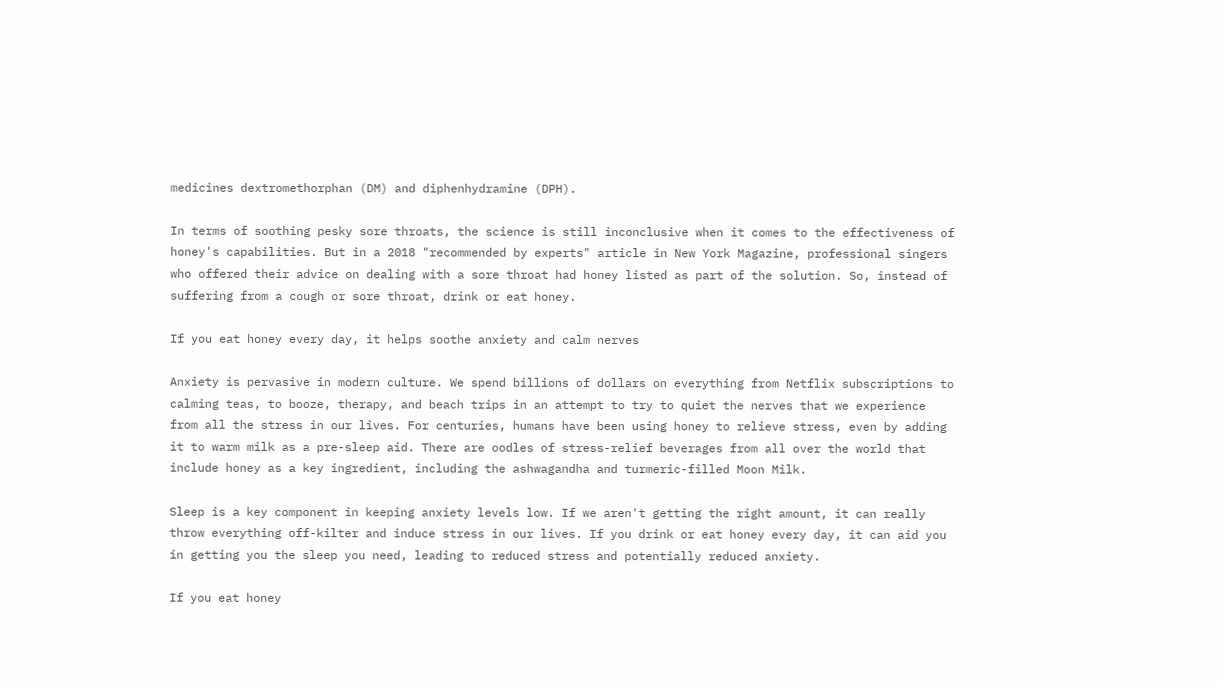medicines dextromethorphan (DM) and diphenhydramine (DPH).

In terms of soothing pesky sore throats, the science is still inconclusive when it comes to the effectiveness of honey's capabilities. But in a 2018 "recommended by experts" article in New York Magazine, professional singers who offered their advice on dealing with a sore throat had honey listed as part of the solution. So, instead of suffering from a cough or sore throat, drink or eat honey.

If you eat honey every day, it helps soothe anxiety and calm nerves

Anxiety is pervasive in modern culture. We spend billions of dollars on everything from Netflix subscriptions to calming teas, to booze, therapy, and beach trips in an attempt to try to quiet the nerves that we experience from all the stress in our lives. For centuries, humans have been using honey to relieve stress, even by adding it to warm milk as a pre-sleep aid. There are oodles of stress-relief beverages from all over the world that include honey as a key ingredient, including the ashwagandha and turmeric-filled Moon Milk.

Sleep is a key component in keeping anxiety levels low. If we aren't getting the right amount, it can really throw everything off-kilter and induce stress in our lives. If you drink or eat honey every day, it can aid you in getting you the sleep you need, leading to reduced stress and potentially reduced anxiety.

If you eat honey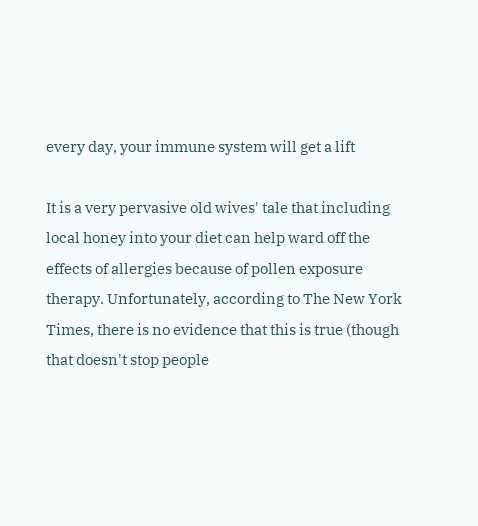every day, your immune system will get a lift

It is a very pervasive old wives' tale that including local honey into your diet can help ward off the effects of allergies because of pollen exposure therapy. Unfortunately, according to The New York Times, there is no evidence that this is true (though that doesn't stop people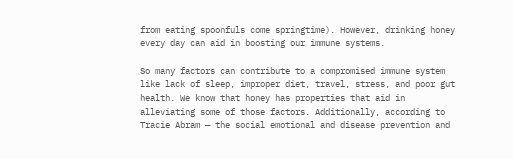from eating spoonfuls come springtime). However, drinking honey every day can aid in boosting our immune systems.

So many factors can contribute to a compromised immune system like lack of sleep, improper diet, travel, stress, and poor gut health. We know that honey has properties that aid in alleviating some of those factors. Additionally, according to Tracie Abram — the social emotional and disease prevention and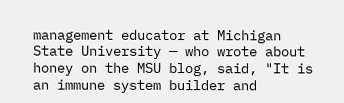management educator at Michigan State University — who wrote about honey on the MSU blog, said, "It is an immune system builder and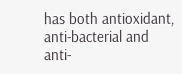has both antioxidant, anti-bacterial and anti-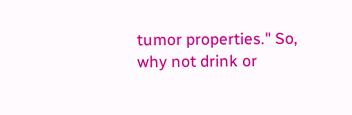tumor properties." So, why not drink or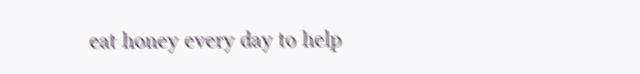eat honey every day to help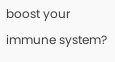boost your immune system?